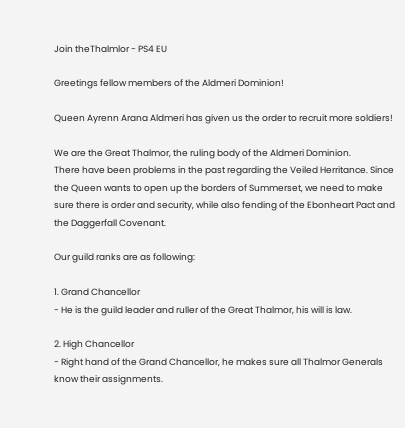Join theThalmlor - PS4 EU

Greetings fellow members of the Aldmeri Dominion!

Queen Ayrenn Arana Aldmeri has given us the order to recruit more soldiers!

We are the Great Thalmor, the ruling body of the Aldmeri Dominion.
There have been problems in the past regarding the Veiled Herritance. Since the Queen wants to open up the borders of Summerset, we need to make sure there is order and security, while also fending of the Ebonheart Pact and the Daggerfall Covenant.

Our guild ranks are as following:

1. Grand Chancellor
- He is the guild leader and ruller of the Great Thalmor, his will is law.

2. High Chancellor
- Right hand of the Grand Chancellor, he makes sure all Thalmor Generals know their assignments.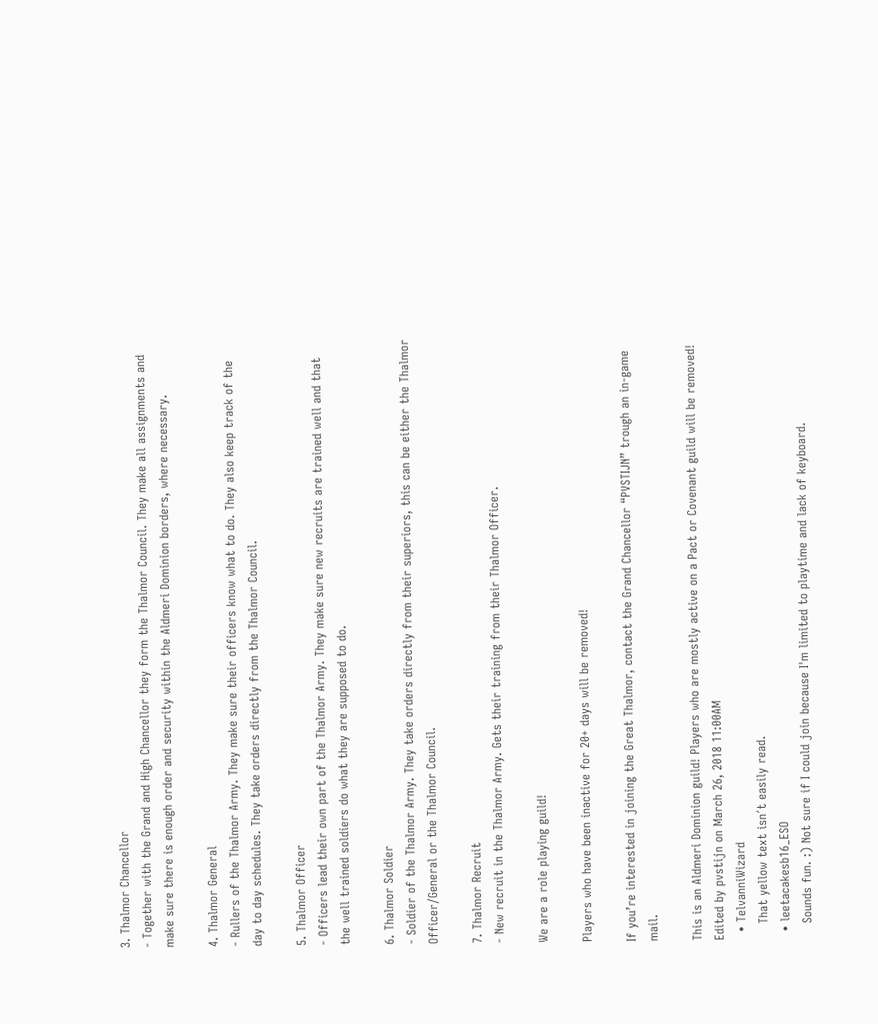3. Thalmor Chancellor
- Together with the Grand and High Chancellor they form the Thalmor Council. They make all assignments and make sure there is enough order and security within the Aldmeri Dominion borders, where necessary.

4. Thalmor General
- Rullers of the Thalmor Army. They make sure their officers know what to do. They also keep track of the day to day schedules. They take orders directly from the Thalmor Council.

5. Thalmor Officer
- Officers lead their own part of the Thalmor Army. They make sure new recruits are trained well and that the well trained soldiers do what they are supposed to do.

6. Thalmor Soldier
- Soldier of the Thalmor Army. They take orders directly from their superiors, this can be either the Thalmor Officer/General or the Thalmor Council.

7. Thalmor Recruit
- New recruit in the Thalmor Army. Gets their training from their Thalmor Officer.

We are a role playing guild!

Players who have been inactive for 20+ days will be removed!

If you’re interested in joining the Great Thalmor, contact the Grand Chancellor “PVSTIJN” trough an in-game mail.

This is an Aldmeri Dominion guild! Players who are mostly active on a Pact or Covenant guild will be removed!
Edited by pvstijn on March 26, 2018 11:00AM
  • TelvanniWizard
    That yellow text isn´t easily read.
  • leetacakesb16_ESO
    Sounds fun. :) Not sure if I could join because I'm limited to playtime and lack of keyboard.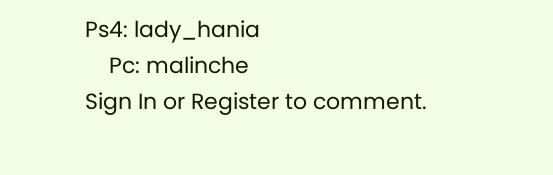Ps4: lady_hania
    Pc: malinche
Sign In or Register to comment.